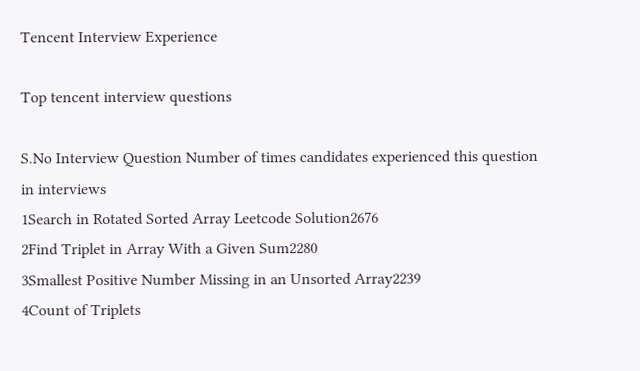Tencent Interview Experience

Top tencent interview questions

S.No Interview Question Number of times candidates experienced this question in interviews
1Search in Rotated Sorted Array Leetcode Solution2676
2Find Triplet in Array With a Given Sum2280
3Smallest Positive Number Missing in an Unsorted Array2239
4Count of Triplets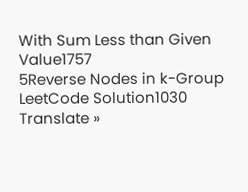With Sum Less than Given Value1757
5Reverse Nodes in k-Group LeetCode Solution1030
Translate »